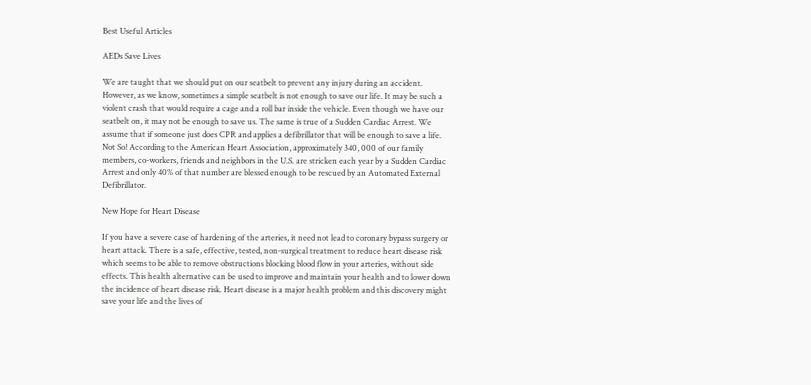Best Useful Articles

AEDs Save Lives

We are taught that we should put on our seatbelt to prevent any injury during an accident. However, as we know, sometimes a simple seatbelt is not enough to save our life. It may be such a violent crash that would require a cage and a roll bar inside the vehicle. Even though we have our seatbelt on, it may not be enough to save us. The same is true of a Sudden Cardiac Arrest. We assume that if someone just does CPR and applies a defibrillator that will be enough to save a life. Not So! According to the American Heart Association, approximately 340, 000 of our family members, co-workers, friends and neighbors in the U.S. are stricken each year by a Sudden Cardiac Arrest and only 40% of that number are blessed enough to be rescued by an Automated External Defibrillator.

New Hope for Heart Disease

If you have a severe case of hardening of the arteries, it need not lead to coronary bypass surgery or heart attack. There is a safe, effective, tested, non-surgical treatment to reduce heart disease risk which seems to be able to remove obstructions blocking blood flow in your arteries, without side effects. This health alternative can be used to improve and maintain your health and to lower down the incidence of heart disease risk. Heart disease is a major health problem and this discovery might save your life and the lives of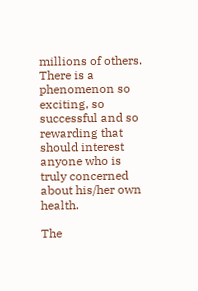millions of others. There is a phenomenon so exciting, so successful and so rewarding that should interest anyone who is truly concerned about his/her own health.

The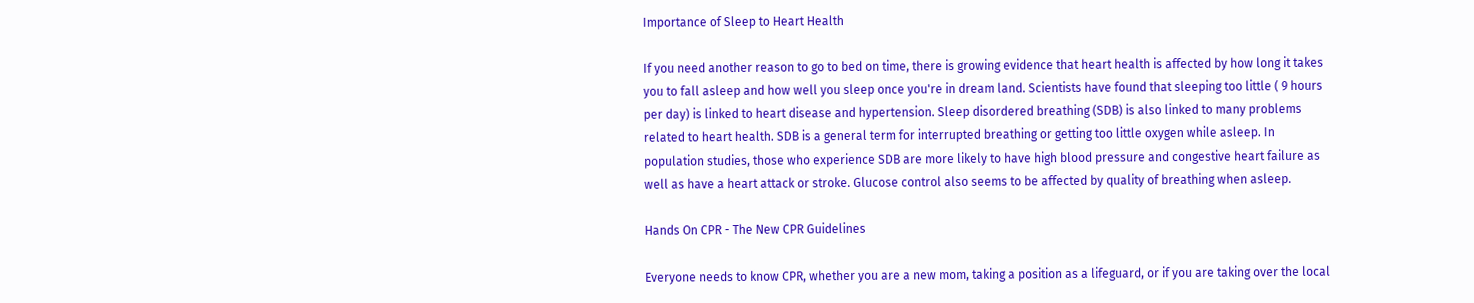Importance of Sleep to Heart Health

If you need another reason to go to bed on time, there is growing evidence that heart health is affected by how long it takes you to fall asleep and how well you sleep once you're in dream land. Scientists have found that sleeping too little ( 9 hours per day) is linked to heart disease and hypertension. Sleep disordered breathing (SDB) is also linked to many problems related to heart health. SDB is a general term for interrupted breathing or getting too little oxygen while asleep. In population studies, those who experience SDB are more likely to have high blood pressure and congestive heart failure as well as have a heart attack or stroke. Glucose control also seems to be affected by quality of breathing when asleep.

Hands On CPR - The New CPR Guidelines

Everyone needs to know CPR, whether you are a new mom, taking a position as a lifeguard, or if you are taking over the local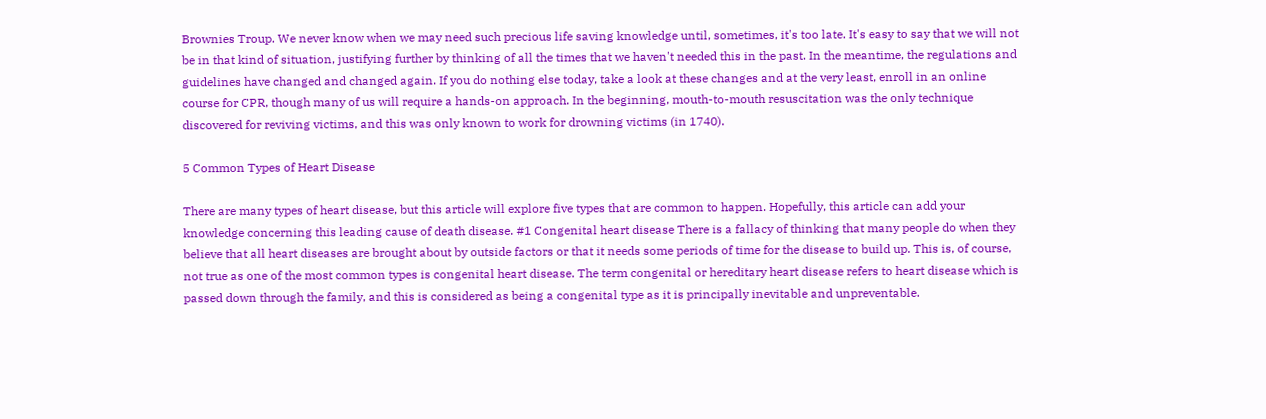Brownies Troup. We never know when we may need such precious life saving knowledge until, sometimes, it's too late. It's easy to say that we will not be in that kind of situation, justifying further by thinking of all the times that we haven't needed this in the past. In the meantime, the regulations and guidelines have changed and changed again. If you do nothing else today, take a look at these changes and at the very least, enroll in an online course for CPR, though many of us will require a hands-on approach. In the beginning, mouth-to-mouth resuscitation was the only technique discovered for reviving victims, and this was only known to work for drowning victims (in 1740).

5 Common Types of Heart Disease

There are many types of heart disease, but this article will explore five types that are common to happen. Hopefully, this article can add your knowledge concerning this leading cause of death disease. #1 Congenital heart disease There is a fallacy of thinking that many people do when they believe that all heart diseases are brought about by outside factors or that it needs some periods of time for the disease to build up. This is, of course, not true as one of the most common types is congenital heart disease. The term congenital or hereditary heart disease refers to heart disease which is passed down through the family, and this is considered as being a congenital type as it is principally inevitable and unpreventable.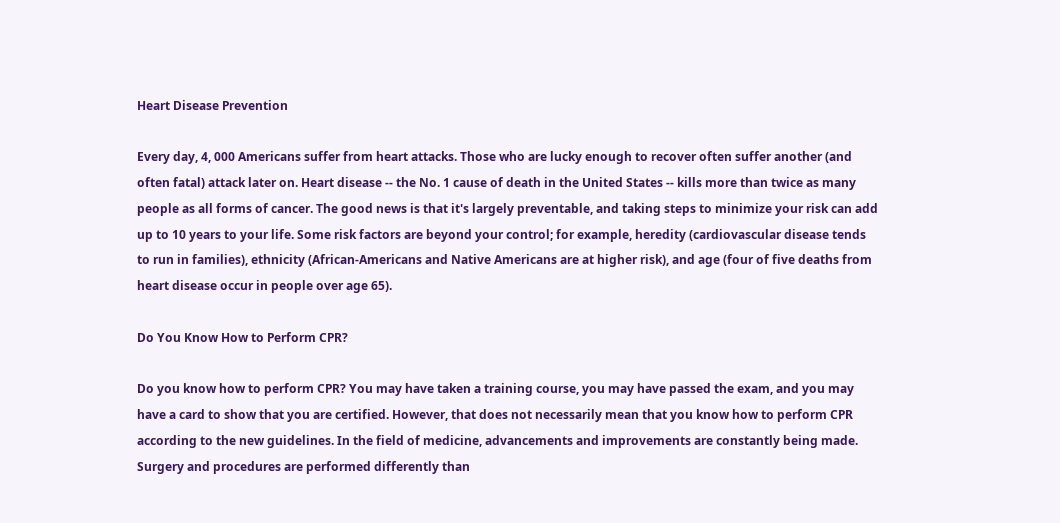Heart Disease Prevention

Every day, 4, 000 Americans suffer from heart attacks. Those who are lucky enough to recover often suffer another (and often fatal) attack later on. Heart disease -- the No. 1 cause of death in the United States -- kills more than twice as many people as all forms of cancer. The good news is that it's largely preventable, and taking steps to minimize your risk can add up to 10 years to your life. Some risk factors are beyond your control; for example, heredity (cardiovascular disease tends to run in families), ethnicity (African-Americans and Native Americans are at higher risk), and age (four of five deaths from heart disease occur in people over age 65).

Do You Know How to Perform CPR?

Do you know how to perform CPR? You may have taken a training course, you may have passed the exam, and you may have a card to show that you are certified. However, that does not necessarily mean that you know how to perform CPR according to the new guidelines. In the field of medicine, advancements and improvements are constantly being made. Surgery and procedures are performed differently than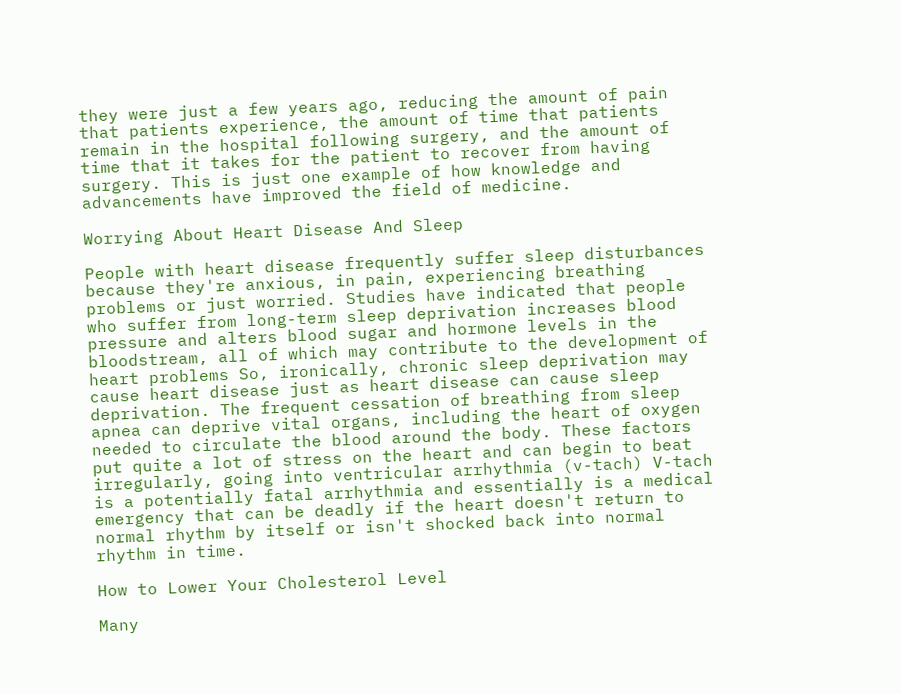they were just a few years ago, reducing the amount of pain that patients experience, the amount of time that patients remain in the hospital following surgery, and the amount of time that it takes for the patient to recover from having surgery. This is just one example of how knowledge and advancements have improved the field of medicine.

Worrying About Heart Disease And Sleep

People with heart disease frequently suffer sleep disturbances because they're anxious, in pain, experiencing breathing problems or just worried. Studies have indicated that people who suffer from long-term sleep deprivation increases blood pressure and alters blood sugar and hormone levels in the bloodstream, all of which may contribute to the development of heart problems So, ironically, chronic sleep deprivation may cause heart disease just as heart disease can cause sleep deprivation. The frequent cessation of breathing from sleep apnea can deprive vital organs, including the heart of oxygen needed to circulate the blood around the body. These factors put quite a lot of stress on the heart and can begin to beat irregularly, going into ventricular arrhythmia (v-tach) V-tach is a potentially fatal arrhythmia and essentially is a medical emergency that can be deadly if the heart doesn't return to normal rhythm by itself or isn't shocked back into normal rhythm in time.

How to Lower Your Cholesterol Level

Many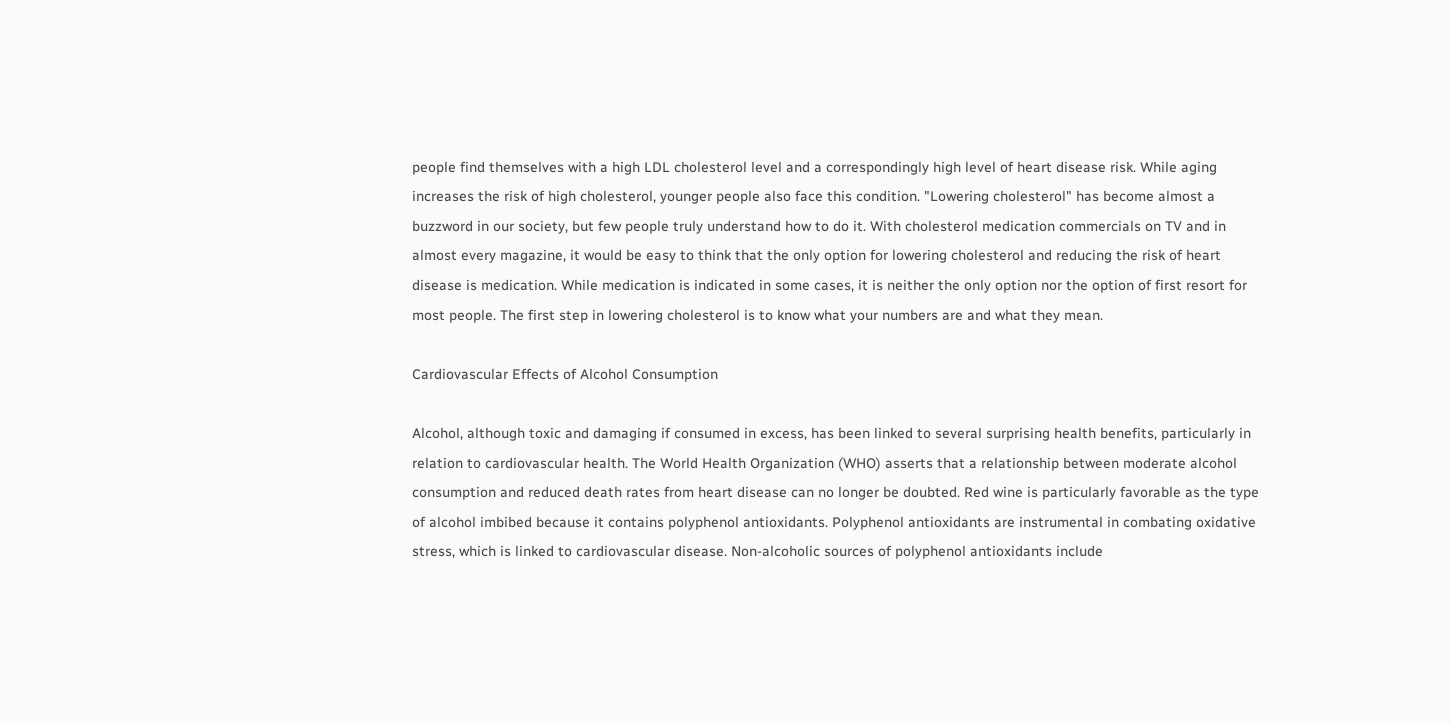people find themselves with a high LDL cholesterol level and a correspondingly high level of heart disease risk. While aging increases the risk of high cholesterol, younger people also face this condition. "Lowering cholesterol" has become almost a buzzword in our society, but few people truly understand how to do it. With cholesterol medication commercials on TV and in almost every magazine, it would be easy to think that the only option for lowering cholesterol and reducing the risk of heart disease is medication. While medication is indicated in some cases, it is neither the only option nor the option of first resort for most people. The first step in lowering cholesterol is to know what your numbers are and what they mean.

Cardiovascular Effects of Alcohol Consumption

Alcohol, although toxic and damaging if consumed in excess, has been linked to several surprising health benefits, particularly in relation to cardiovascular health. The World Health Organization (WHO) asserts that a relationship between moderate alcohol consumption and reduced death rates from heart disease can no longer be doubted. Red wine is particularly favorable as the type of alcohol imbibed because it contains polyphenol antioxidants. Polyphenol antioxidants are instrumental in combating oxidative stress, which is linked to cardiovascular disease. Non-alcoholic sources of polyphenol antioxidants include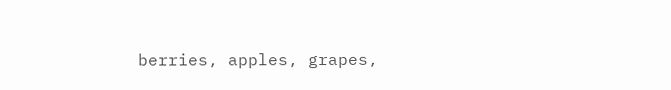berries, apples, grapes,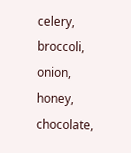celery, broccoli, onion, honey, chocolate,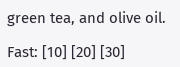green tea, and olive oil.

Fast: [10] [20] [30]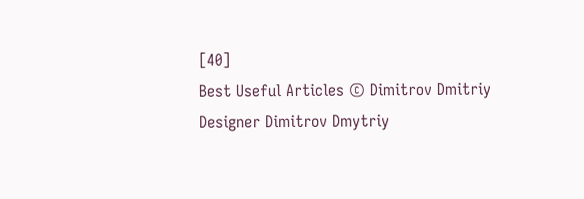[40]
Best Useful Articles © Dimitrov Dmitriy
Designer Dimitrov Dmytriy